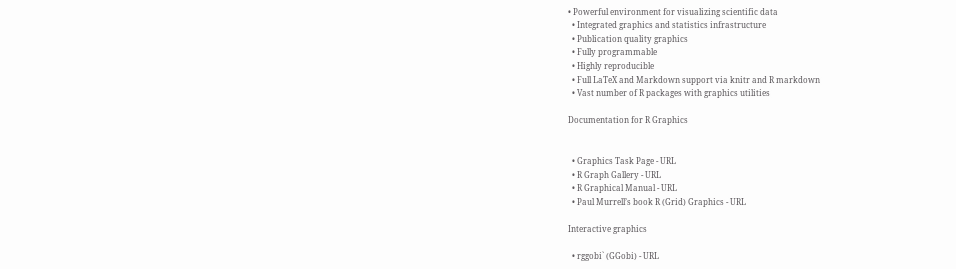• Powerful environment for visualizing scientific data
  • Integrated graphics and statistics infrastructure
  • Publication quality graphics
  • Fully programmable
  • Highly reproducible
  • Full LaTeX and Markdown support via knitr and R markdown
  • Vast number of R packages with graphics utilities

Documentation for R Graphics


  • Graphics Task Page - URL
  • R Graph Gallery - URL
  • R Graphical Manual - URL
  • Paul Murrell’s book R (Grid) Graphics - URL

Interactive graphics

  • rggobi` (GGobi) - URL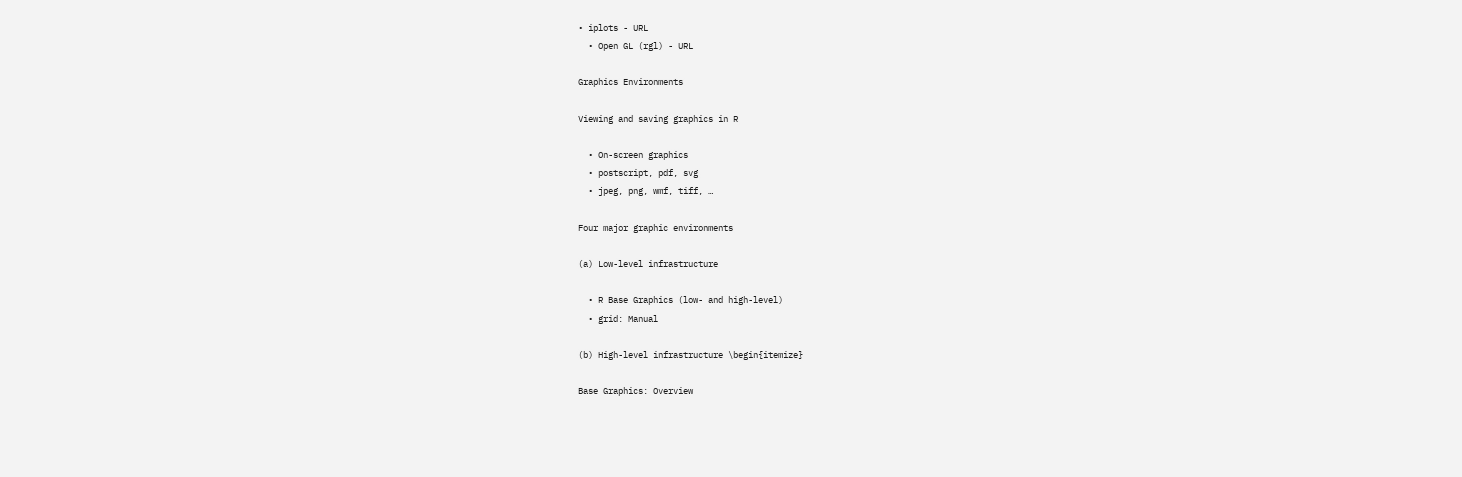• iplots - URL
  • Open GL (rgl) - URL

Graphics Environments

Viewing and saving graphics in R

  • On-screen graphics
  • postscript, pdf, svg
  • jpeg, png, wmf, tiff, …

Four major graphic environments

(a) Low-level infrastructure

  • R Base Graphics (low- and high-level)
  • grid: Manual

(b) High-level infrastructure \begin{itemize}

Base Graphics: Overview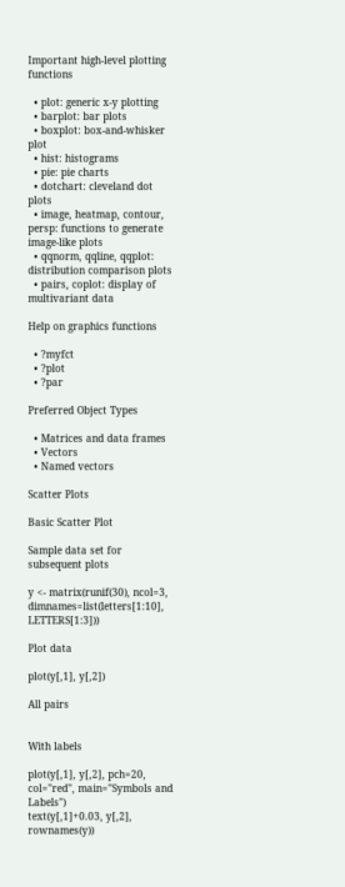Important high-level plotting functions

  • plot: generic x-y plotting
  • barplot: bar plots
  • boxplot: box-and-whisker plot
  • hist: histograms
  • pie: pie charts
  • dotchart: cleveland dot plots
  • image, heatmap, contour, persp: functions to generate image-like plots
  • qqnorm, qqline, qqplot: distribution comparison plots
  • pairs, coplot: display of multivariant data

Help on graphics functions

  • ?myfct
  • ?plot
  • ?par

Preferred Object Types

  • Matrices and data frames
  • Vectors
  • Named vectors

Scatter Plots

Basic Scatter Plot

Sample data set for subsequent plots

y <- matrix(runif(30), ncol=3, dimnames=list(letters[1:10], LETTERS[1:3]))

Plot data

plot(y[,1], y[,2])

All pairs


With labels

plot(y[,1], y[,2], pch=20, col="red", main="Symbols and Labels")
text(y[,1]+0.03, y[,2], rownames(y))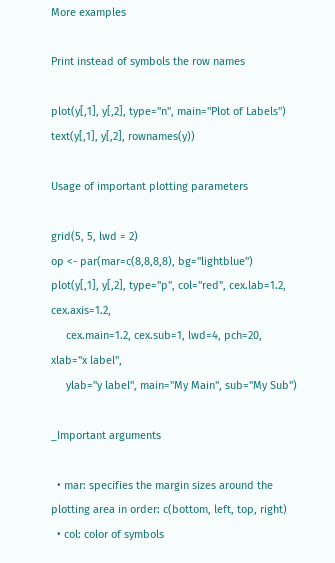More examples

Print instead of symbols the row names

plot(y[,1], y[,2], type="n", main="Plot of Labels")
text(y[,1], y[,2], rownames(y))

Usage of important plotting parameters

grid(5, 5, lwd = 2)
op <- par(mar=c(8,8,8,8), bg="lightblue")
plot(y[,1], y[,2], type="p", col="red", cex.lab=1.2, cex.axis=1.2,
     cex.main=1.2, cex.sub=1, lwd=4, pch=20, xlab="x label",
     ylab="y label", main="My Main", sub="My Sub")

_Important arguments

  • mar: specifies the margin sizes around the plotting area in order: c(bottom, left, top, right)
  • col: color of symbols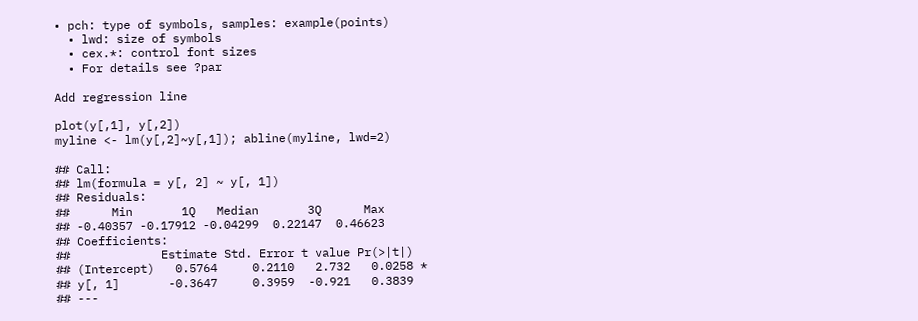• pch: type of symbols, samples: example(points)
  • lwd: size of symbols
  • cex.*: control font sizes
  • For details see ?par

Add regression line

plot(y[,1], y[,2])
myline <- lm(y[,2]~y[,1]); abline(myline, lwd=2)

## Call:
## lm(formula = y[, 2] ~ y[, 1])
## Residuals:
##      Min       1Q   Median       3Q      Max
## -0.40357 -0.17912 -0.04299  0.22147  0.46623
## Coefficients:
##             Estimate Std. Error t value Pr(>|t|)
## (Intercept)   0.5764     0.2110   2.732   0.0258 *
## y[, 1]       -0.3647     0.3959  -0.921   0.3839
## ---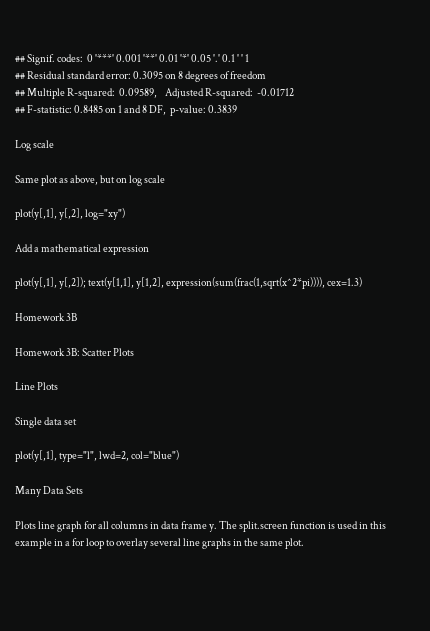## Signif. codes:  0 '***' 0.001 '**' 0.01 '*' 0.05 '.' 0.1 ' ' 1
## Residual standard error: 0.3095 on 8 degrees of freedom
## Multiple R-squared:  0.09589,    Adjusted R-squared:  -0.01712
## F-statistic: 0.8485 on 1 and 8 DF,  p-value: 0.3839

Log scale

Same plot as above, but on log scale

plot(y[,1], y[,2], log="xy")

Add a mathematical expression

plot(y[,1], y[,2]); text(y[1,1], y[1,2], expression(sum(frac(1,sqrt(x^2*pi)))), cex=1.3)

Homework 3B

Homework 3B: Scatter Plots

Line Plots

Single data set

plot(y[,1], type="l", lwd=2, col="blue")

Many Data Sets

Plots line graph for all columns in data frame y. The split.screen function is used in this example in a for loop to overlay several line graphs in the same plot.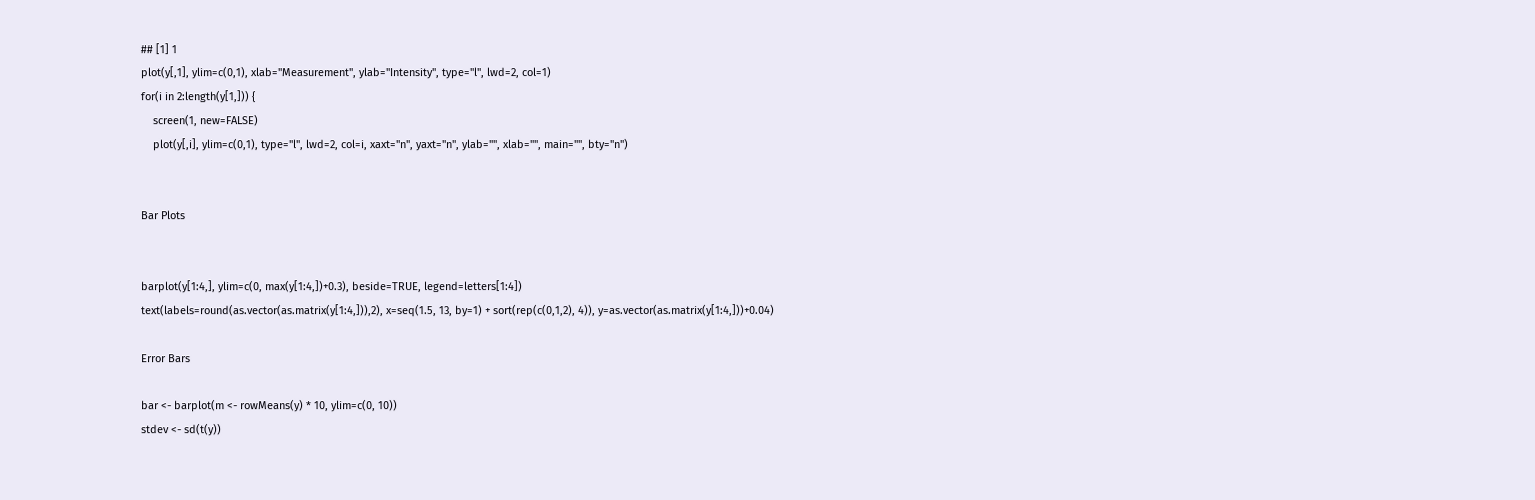## [1] 1
plot(y[,1], ylim=c(0,1), xlab="Measurement", ylab="Intensity", type="l", lwd=2, col=1)
for(i in 2:length(y[1,])) {
    screen(1, new=FALSE)
    plot(y[,i], ylim=c(0,1), type="l", lwd=2, col=i, xaxt="n", yaxt="n", ylab="", xlab="", main="", bty="n")


Bar Plots


barplot(y[1:4,], ylim=c(0, max(y[1:4,])+0.3), beside=TRUE, legend=letters[1:4])
text(labels=round(as.vector(as.matrix(y[1:4,])),2), x=seq(1.5, 13, by=1) + sort(rep(c(0,1,2), 4)), y=as.vector(as.matrix(y[1:4,]))+0.04)

Error Bars

bar <- barplot(m <- rowMeans(y) * 10, ylim=c(0, 10))
stdev <- sd(t(y))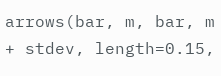arrows(bar, m, bar, m + stdev, length=0.15,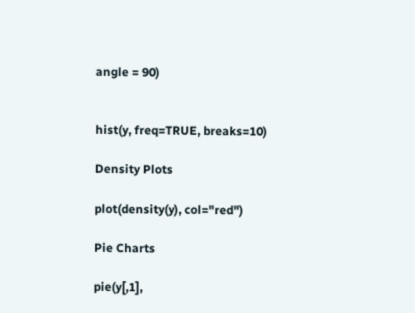angle = 90)


hist(y, freq=TRUE, breaks=10)

Density Plots

plot(density(y), col="red")

Pie Charts

pie(y[,1],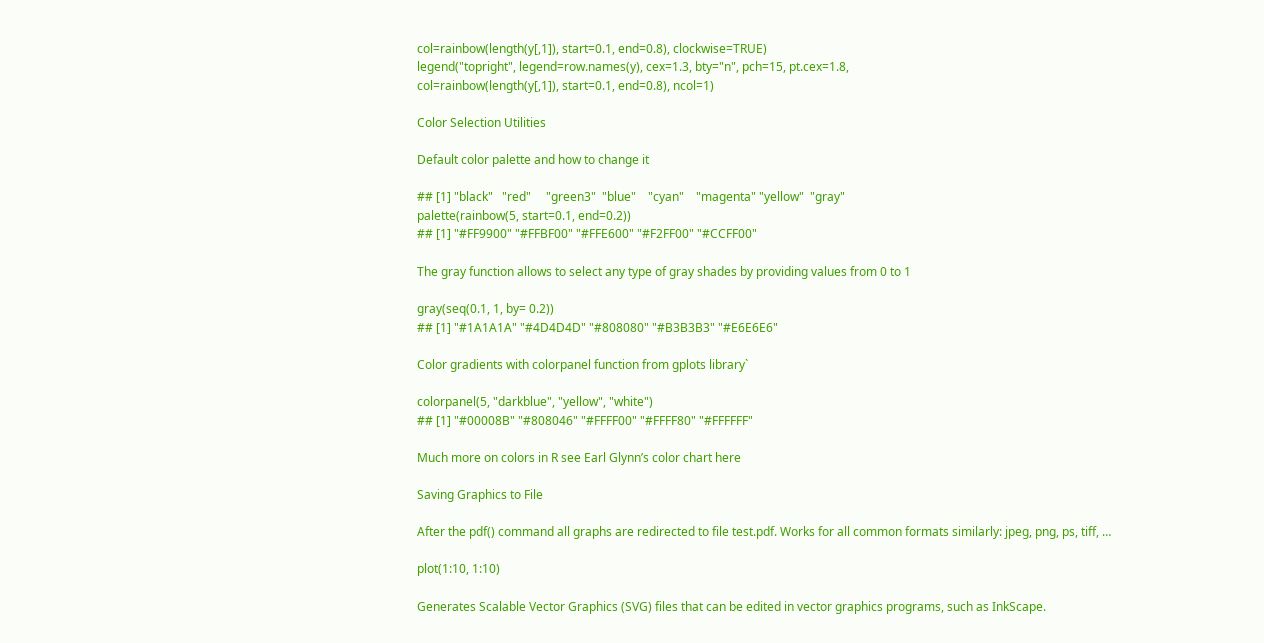col=rainbow(length(y[,1]), start=0.1, end=0.8), clockwise=TRUE)
legend("topright", legend=row.names(y), cex=1.3, bty="n", pch=15, pt.cex=1.8,
col=rainbow(length(y[,1]), start=0.1, end=0.8), ncol=1)

Color Selection Utilities

Default color palette and how to change it

## [1] "black"   "red"     "green3"  "blue"    "cyan"    "magenta" "yellow"  "gray"
palette(rainbow(5, start=0.1, end=0.2))
## [1] "#FF9900" "#FFBF00" "#FFE600" "#F2FF00" "#CCFF00"

The gray function allows to select any type of gray shades by providing values from 0 to 1

gray(seq(0.1, 1, by= 0.2))
## [1] "#1A1A1A" "#4D4D4D" "#808080" "#B3B3B3" "#E6E6E6"

Color gradients with colorpanel function from gplots library`

colorpanel(5, "darkblue", "yellow", "white")
## [1] "#00008B" "#808046" "#FFFF00" "#FFFF80" "#FFFFFF"

Much more on colors in R see Earl Glynn’s color chart here

Saving Graphics to File

After the pdf() command all graphs are redirected to file test.pdf. Works for all common formats similarly: jpeg, png, ps, tiff, …

plot(1:10, 1:10)

Generates Scalable Vector Graphics (SVG) files that can be edited in vector graphics programs, such as InkScape.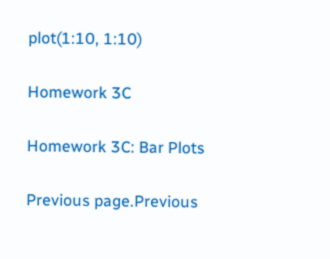plot(1:10, 1:10)

Homework 3C

Homework 3C: Bar Plots

Previous page.Previous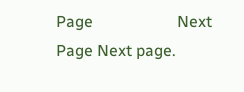Page                     Next Page Next page.